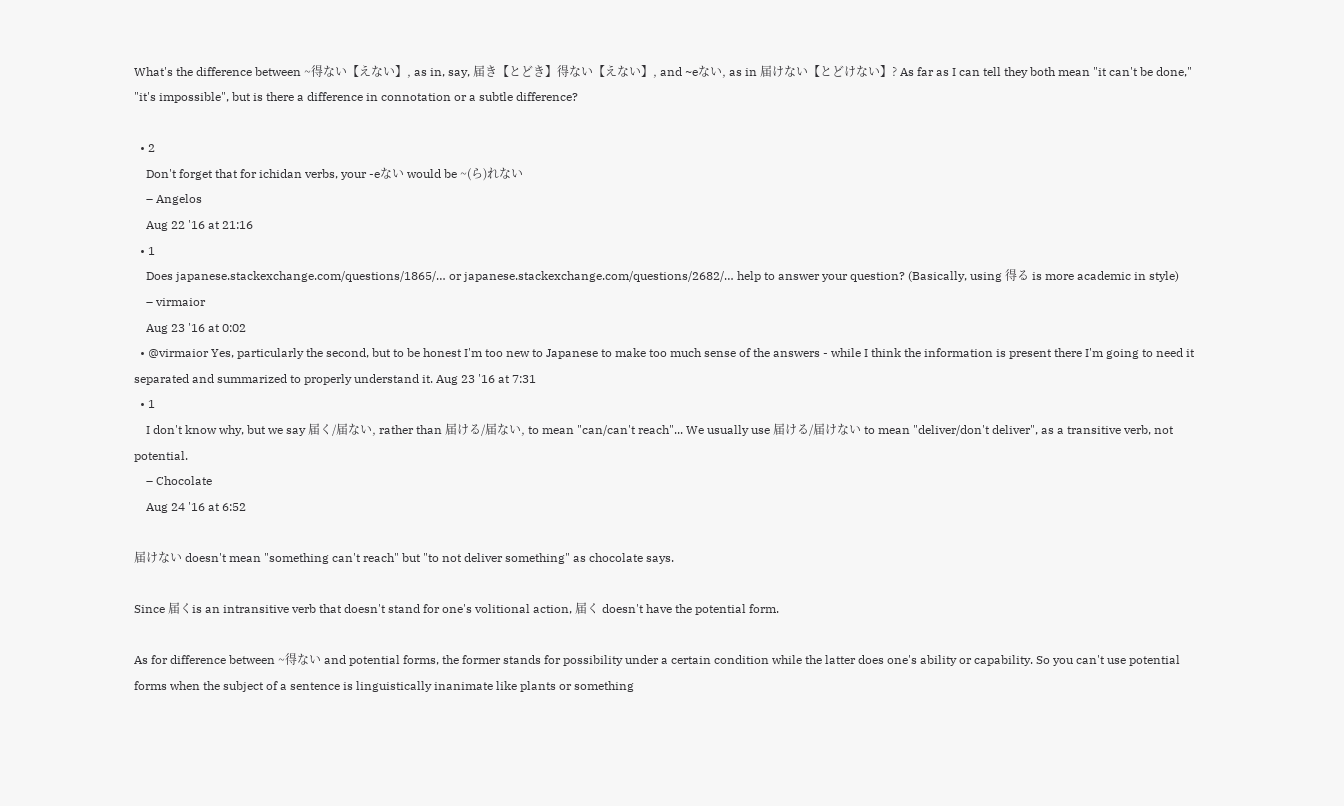What's the difference between ~得ない【えない】, as in, say, 届き【とどき】得ない【えない】, and ~eない, as in 届けない【とどけない】? As far as I can tell they both mean "it can't be done," "it's impossible", but is there a difference in connotation or a subtle difference?

  • 2
    Don't forget that for ichidan verbs, your -eない would be ~(ら)れない
    – Angelos
    Aug 22 '16 at 21:16
  • 1
    Does japanese.stackexchange.com/questions/1865/… or japanese.stackexchange.com/questions/2682/… help to answer your question? (Basically, using 得る is more academic in style)
    – virmaior
    Aug 23 '16 at 0:02
  • @virmaior Yes, particularly the second, but to be honest I'm too new to Japanese to make too much sense of the answers - while I think the information is present there I'm going to need it separated and summarized to properly understand it. Aug 23 '16 at 7:31
  • 1
    I don't know why, but we say 届く/届ない, rather than 届ける/届ない, to mean "can/can't reach"... We usually use 届ける/届けない to mean "deliver/don't deliver", as a transitive verb, not potential.
    – Chocolate
    Aug 24 '16 at 6:52

届けない doesn't mean "something can't reach" but "to not deliver something" as chocolate says.

Since 届くis an intransitive verb that doesn't stand for one's volitional action, 届く doesn't have the potential form.

As for difference between ~得ない and potential forms, the former stands for possibility under a certain condition while the latter does one's ability or capability. So you can't use potential forms when the subject of a sentence is linguistically inanimate like plants or something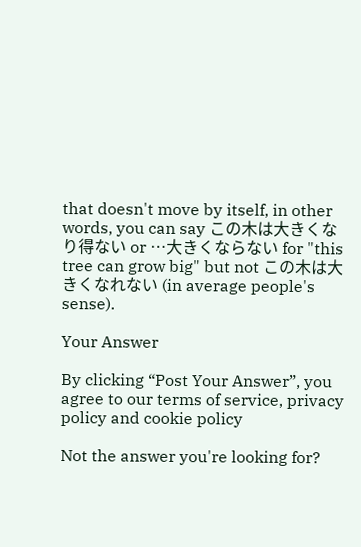that doesn't move by itself, in other words, you can say この木は大きくなり得ない or …大きくならない for "this tree can grow big" but not この木は大きくなれない (in average people's sense).

Your Answer

By clicking “Post Your Answer”, you agree to our terms of service, privacy policy and cookie policy

Not the answer you're looking for?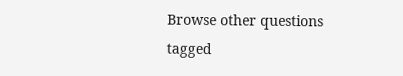Browse other questions tagged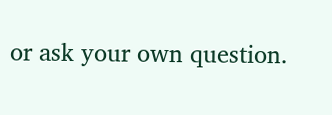or ask your own question.